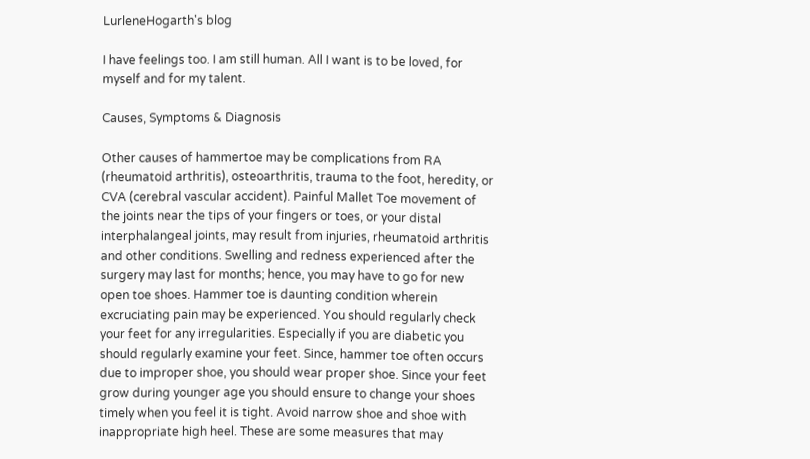LurleneHogarth's blog

I have feelings too. I am still human. All I want is to be loved, for myself and for my talent.

Causes, Symptoms & Diagnosis

Other causes of hammertoe may be complications from RA (rheumatoid arthritis), osteoarthritis, trauma to the foot, heredity, or CVA (cerebral vascular accident). Painful Mallet Toe movement of the joints near the tips of your fingers or toes, or your distal interphalangeal joints, may result from injuries, rheumatoid arthritis and other conditions. Swelling and redness experienced after the surgery may last for months; hence, you may have to go for new open toe shoes. Hammer toe is daunting condition wherein excruciating pain may be experienced. You should regularly check your feet for any irregularities. Especially if you are diabetic you should regularly examine your feet. Since, hammer toe often occurs due to improper shoe, you should wear proper shoe. Since your feet grow during younger age you should ensure to change your shoes timely when you feel it is tight. Avoid narrow shoe and shoe with inappropriate high heel. These are some measures that may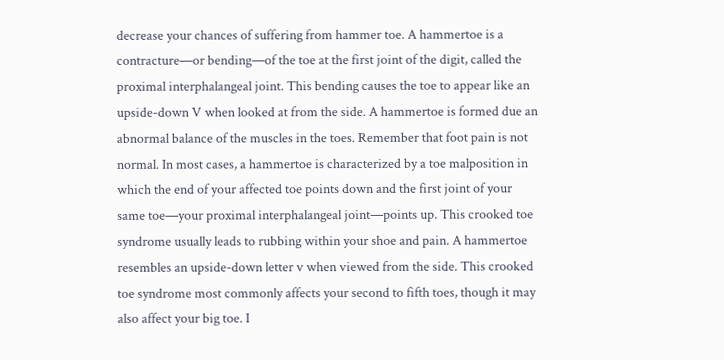decrease your chances of suffering from hammer toe. A hammertoe is a contracture—or bending—of the toe at the first joint of the digit, called the proximal interphalangeal joint. This bending causes the toe to appear like an upside-down V when looked at from the side. A hammertoe is formed due an abnormal balance of the muscles in the toes. Remember that foot pain is not normal. In most cases, a hammertoe is characterized by a toe malposition in which the end of your affected toe points down and the first joint of your same toe—your proximal interphalangeal joint—points up. This crooked toe syndrome usually leads to rubbing within your shoe and pain. A hammertoe resembles an upside-down letter v when viewed from the side. This crooked toe syndrome most commonly affects your second to fifth toes, though it may also affect your big toe. I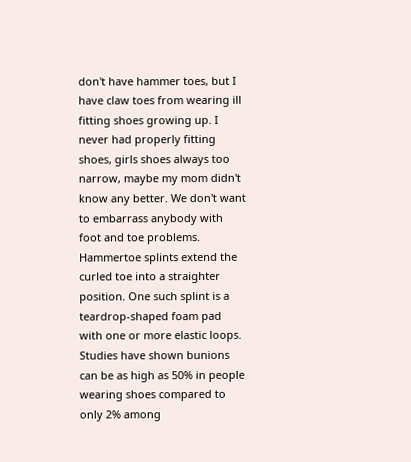don't have hammer toes, but I have claw toes from wearing ill fitting shoes growing up. I never had properly fitting shoes, girls shoes always too narrow, maybe my mom didn't know any better. We don't want to embarrass anybody with foot and toe problems. Hammertoe splints extend the curled toe into a straighter position. One such splint is a teardrop-shaped foam pad with one or more elastic loops. Studies have shown bunions can be as high as 50% in people wearing shoes compared to only 2% among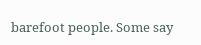barefoot people. Some say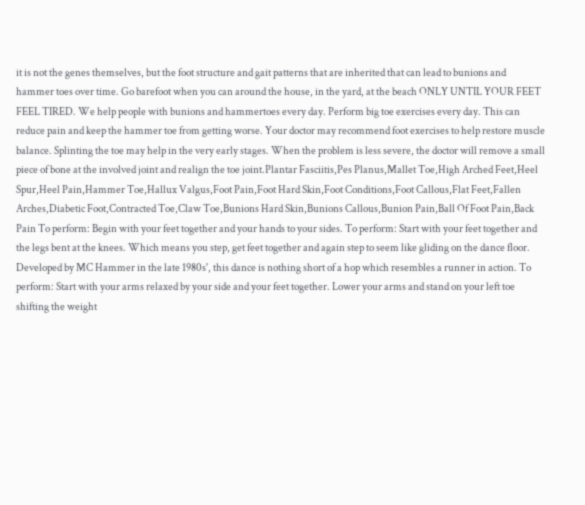it is not the genes themselves, but the foot structure and gait patterns that are inherited that can lead to bunions and hammer toes over time. Go barefoot when you can around the house, in the yard, at the beach ONLY UNTIL YOUR FEET FEEL TIRED. We help people with bunions and hammertoes every day. Perform big toe exercises every day. This can reduce pain and keep the hammer toe from getting worse. Your doctor may recommend foot exercises to help restore muscle balance. Splinting the toe may help in the very early stages. When the problem is less severe, the doctor will remove a small piece of bone at the involved joint and realign the toe joint.Plantar Fasciitis,Pes Planus,Mallet Toe,High Arched Feet,Heel Spur,Heel Pain,Hammer Toe,Hallux Valgus,Foot Pain,Foot Hard Skin,Foot Conditions,Foot Callous,Flat Feet,Fallen Arches,Diabetic Foot,Contracted Toe,Claw Toe,Bunions Hard Skin,Bunions Callous,Bunion Pain,Ball Of Foot Pain,Back Pain To perform: Begin with your feet together and your hands to your sides. To perform: Start with your feet together and the legs bent at the knees. Which means you step, get feet together and again step to seem like gliding on the dance floor. Developed by MC Hammer in the late 1980s', this dance is nothing short of a hop which resembles a runner in action. To perform: Start with your arms relaxed by your side and your feet together. Lower your arms and stand on your left toe shifting the weight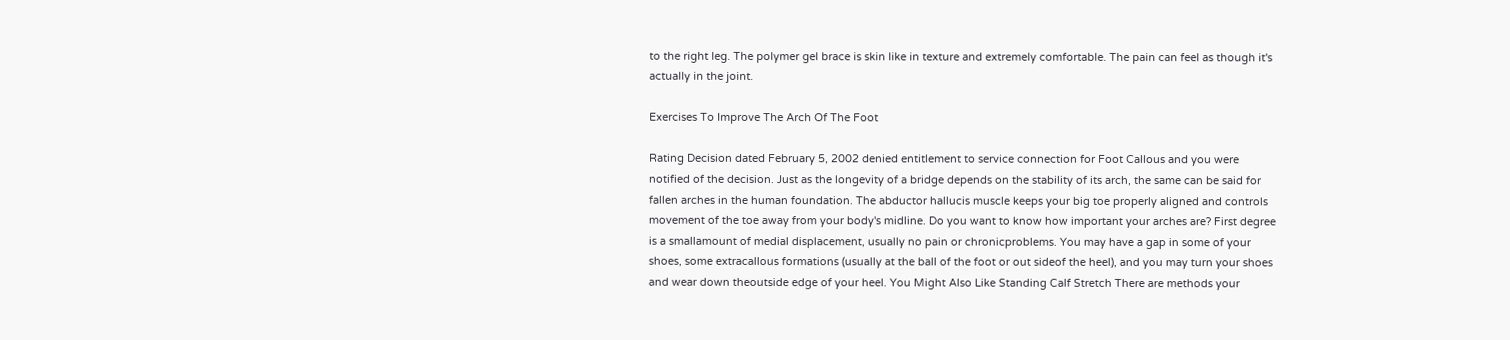to the right leg. The polymer gel brace is skin like in texture and extremely comfortable. The pain can feel as though it's actually in the joint.

Exercises To Improve The Arch Of The Foot

Rating Decision dated February 5, 2002 denied entitlement to service connection for Foot Callous and you were notified of the decision. Just as the longevity of a bridge depends on the stability of its arch, the same can be said for fallen arches in the human foundation. The abductor hallucis muscle keeps your big toe properly aligned and controls movement of the toe away from your body's midline. Do you want to know how important your arches are? First degree is a smallamount of medial displacement, usually no pain or chronicproblems. You may have a gap in some of your shoes, some extracallous formations (usually at the ball of the foot or out sideof the heel), and you may turn your shoes and wear down theoutside edge of your heel. You Might Also Like Standing Calf Stretch There are methods your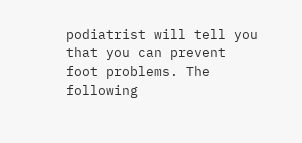podiatrist will tell you that you can prevent foot problems. The following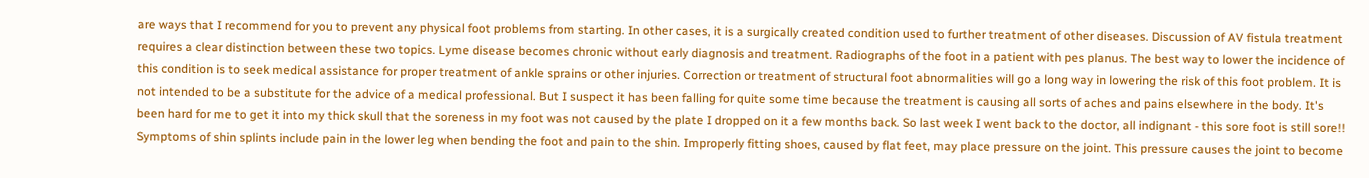are ways that I recommend for you to prevent any physical foot problems from starting. In other cases, it is a surgically created condition used to further treatment of other diseases. Discussion of AV fistula treatment requires a clear distinction between these two topics. Lyme disease becomes chronic without early diagnosis and treatment. Radiographs of the foot in a patient with pes planus. The best way to lower the incidence of this condition is to seek medical assistance for proper treatment of ankle sprains or other injuries. Correction or treatment of structural foot abnormalities will go a long way in lowering the risk of this foot problem. It is not intended to be a substitute for the advice of a medical professional. But I suspect it has been falling for quite some time because the treatment is causing all sorts of aches and pains elsewhere in the body. It's been hard for me to get it into my thick skull that the soreness in my foot was not caused by the plate I dropped on it a few months back. So last week I went back to the doctor, all indignant - this sore foot is still sore!! Symptoms of shin splints include pain in the lower leg when bending the foot and pain to the shin. Improperly fitting shoes, caused by flat feet, may place pressure on the joint. This pressure causes the joint to become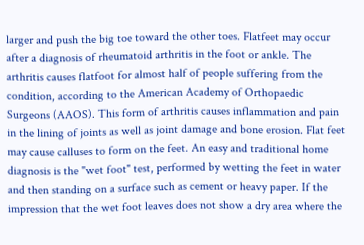larger and push the big toe toward the other toes. Flatfeet may occur after a diagnosis of rheumatoid arthritis in the foot or ankle. The arthritis causes flatfoot for almost half of people suffering from the condition, according to the American Academy of Orthopaedic Surgeons (AAOS). This form of arthritis causes inflammation and pain in the lining of joints as well as joint damage and bone erosion. Flat feet may cause calluses to form on the feet. An easy and traditional home diagnosis is the "wet foot" test, performed by wetting the feet in water and then standing on a surface such as cement or heavy paper. If the impression that the wet foot leaves does not show a dry area where the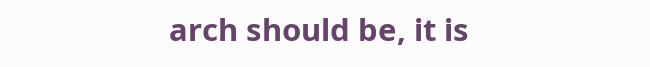arch should be, it is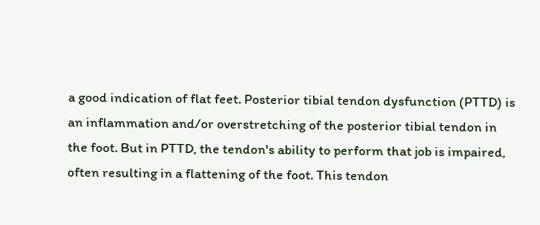a good indication of flat feet. Posterior tibial tendon dysfunction (PTTD) is an inflammation and/or overstretching of the posterior tibial tendon in the foot. But in PTTD, the tendon's ability to perform that job is impaired, often resulting in a flattening of the foot. This tendon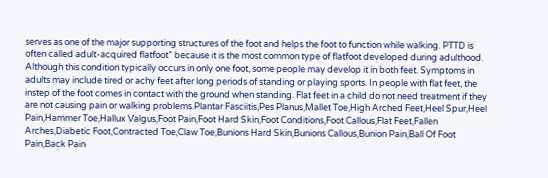serves as one of the major supporting structures of the foot and helps the foot to function while walking. PTTD is often called adult-acquired flatfoot” because it is the most common type of flatfoot developed during adulthood. Although this condition typically occurs in only one foot, some people may develop it in both feet. Symptoms in adults may include tired or achy feet after long periods of standing or playing sports. In people with flat feet, the instep of the foot comes in contact with the ground when standing. Flat feet in a child do not need treatment if they are not causing pain or walking problems.Plantar Fasciitis,Pes Planus,Mallet Toe,High Arched Feet,Heel Spur,Heel Pain,Hammer Toe,Hallux Valgus,Foot Pain,Foot Hard Skin,Foot Conditions,Foot Callous,Flat Feet,Fallen Arches,Diabetic Foot,Contracted Toe,Claw Toe,Bunions Hard Skin,Bunions Callous,Bunion Pain,Ball Of Foot Pain,Back Pain